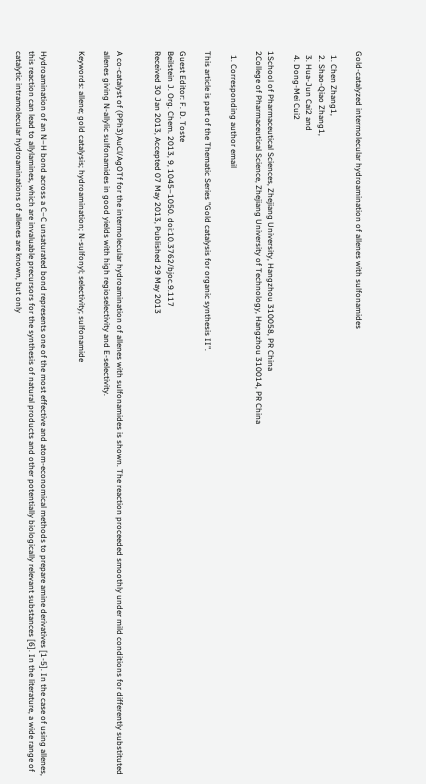Gold-catalyzed intermolecular hydroamination of allenes with sulfonamides

  1. Chen Zhang1,
  2. Shao-Qiao Zhang1,
  3. Hua-Jun Cai2 and
  4. Dong-Mei Cui2

1School of Pharmaceutical Sciences, Zhejiang University, Hangzhou 310058, PR China
2College of Pharmaceutical Science, Zhejiang University of Technology, Hangzhou 310014, PR China

  1. Corresponding author email

This article is part of the Thematic Series "Gold catalysis for organic synthesis II".

Guest Editor: F. D. Toste
Beilstein J. Org. Chem. 2013, 9, 1045–1050. doi:10.3762/bjoc.9.117
Received 30 Jan 2013, Accepted 07 May 2013, Published 29 May 2013


A co-catalyst of (PPh3)AuCl/AgOTf for the intermolecular hydroamination of allenes with sulfonamides is shown. The reaction proceeded smoothly under mild conditions for differently substituted allenes giving N-allylic sulfonamides in good yields with high regioselectivity and E-selectivity.

Keywords: allene; gold catalysis; hydroamination; N-sulfonyl; selectivity; sulfonamide


Hydroamination of an N–H bond across a C–C unsaturated bond represents one of the most effective and atom-economical methods to prepare amine derivatives [1-5]. In the case of using allenes, this reaction can lead to allylamines, which are invaluable precursors for the synthesis of natural products and other potentially biologically relevant substances [6]. In the literature, a wide range of catalytic intramolecular hydroaminations of allenes are known, but only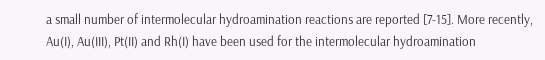a small number of intermolecular hydroamination reactions are reported [7-15]. More recently, Au(I), Au(III), Pt(II) and Rh(I) have been used for the intermolecular hydroamination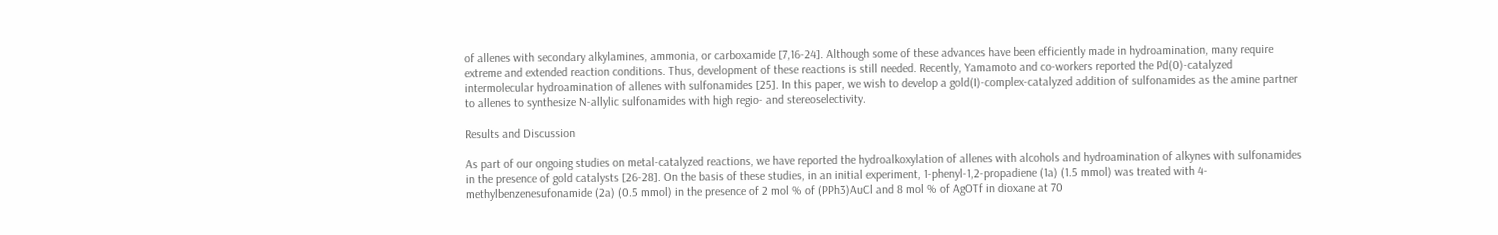of allenes with secondary alkylamines, ammonia, or carboxamide [7,16-24]. Although some of these advances have been efficiently made in hydroamination, many require extreme and extended reaction conditions. Thus, development of these reactions is still needed. Recently, Yamamoto and co-workers reported the Pd(0)-catalyzed intermolecular hydroamination of allenes with sulfonamides [25]. In this paper, we wish to develop a gold(I)-complex-catalyzed addition of sulfonamides as the amine partner to allenes to synthesize N-allylic sulfonamides with high regio- and stereoselectivity.

Results and Discussion

As part of our ongoing studies on metal-catalyzed reactions, we have reported the hydroalkoxylation of allenes with alcohols and hydroamination of alkynes with sulfonamides in the presence of gold catalysts [26-28]. On the basis of these studies, in an initial experiment, 1-phenyl-1,2-propadiene (1a) (1.5 mmol) was treated with 4-methylbenzenesufonamide (2a) (0.5 mmol) in the presence of 2 mol % of (PPh3)AuCl and 8 mol % of AgOTf in dioxane at 70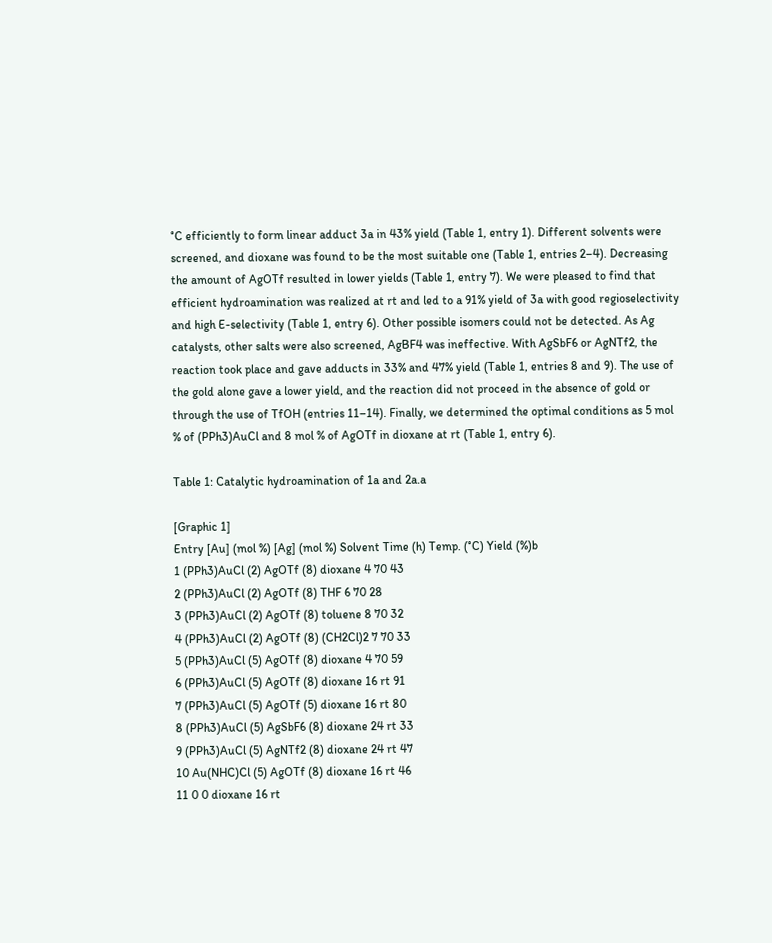°C efficiently to form linear adduct 3a in 43% yield (Table 1, entry 1). Different solvents were screened, and dioxane was found to be the most suitable one (Table 1, entries 2–4). Decreasing the amount of AgOTf resulted in lower yields (Table 1, entry 7). We were pleased to find that efficient hydroamination was realized at rt and led to a 91% yield of 3a with good regioselectivity and high E-selectivity (Table 1, entry 6). Other possible isomers could not be detected. As Ag catalysts, other salts were also screened, AgBF4 was ineffective. With AgSbF6 or AgNTf2, the reaction took place and gave adducts in 33% and 47% yield (Table 1, entries 8 and 9). The use of the gold alone gave a lower yield, and the reaction did not proceed in the absence of gold or through the use of TfOH (entries 11–14). Finally, we determined the optimal conditions as 5 mol % of (PPh3)AuCl and 8 mol % of AgOTf in dioxane at rt (Table 1, entry 6).

Table 1: Catalytic hydroamination of 1a and 2a.a

[Graphic 1]
Entry [Au] (mol %) [Ag] (mol %) Solvent Time (h) Temp. (°C) Yield (%)b
1 (PPh3)AuCl (2) AgOTf (8) dioxane 4 70 43
2 (PPh3)AuCl (2) AgOTf (8) THF 6 70 28
3 (PPh3)AuCl (2) AgOTf (8) toluene 8 70 32
4 (PPh3)AuCl (2) AgOTf (8) (CH2Cl)2 7 70 33
5 (PPh3)AuCl (5) AgOTf (8) dioxane 4 70 59
6 (PPh3)AuCl (5) AgOTf (8) dioxane 16 rt 91
7 (PPh3)AuCl (5) AgOTf (5) dioxane 16 rt 80
8 (PPh3)AuCl (5) AgSbF6 (8) dioxane 24 rt 33
9 (PPh3)AuCl (5) AgNTf2 (8) dioxane 24 rt 47
10 Au(NHC)Cl (5) AgOTf (8) dioxane 16 rt 46
11 0 0 dioxane 16 rt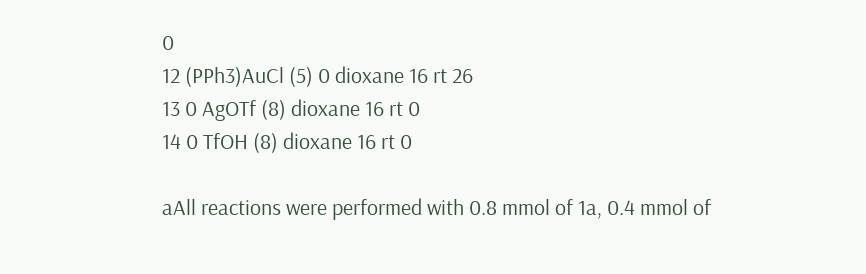0
12 (PPh3)AuCl (5) 0 dioxane 16 rt 26
13 0 AgOTf (8) dioxane 16 rt 0
14 0 TfOH (8) dioxane 16 rt 0

aAll reactions were performed with 0.8 mmol of 1a, 0.4 mmol of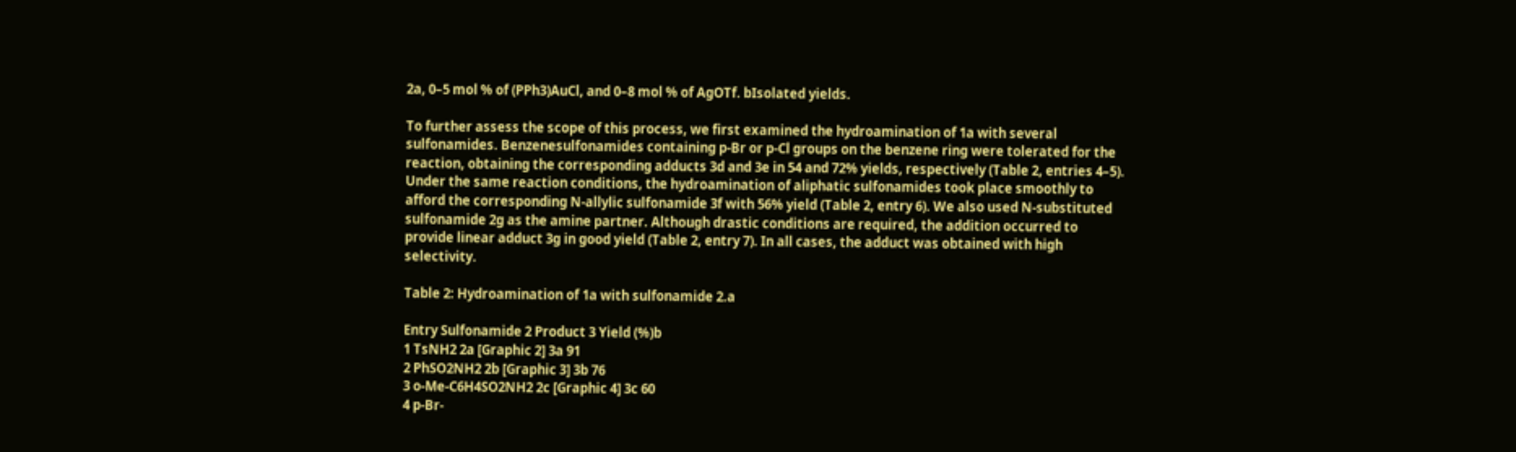2a, 0–5 mol % of (PPh3)AuCl, and 0–8 mol % of AgOTf. bIsolated yields.

To further assess the scope of this process, we first examined the hydroamination of 1a with several sulfonamides. Benzenesulfonamides containing p-Br or p-Cl groups on the benzene ring were tolerated for the reaction, obtaining the corresponding adducts 3d and 3e in 54 and 72% yields, respectively (Table 2, entries 4–5). Under the same reaction conditions, the hydroamination of aliphatic sulfonamides took place smoothly to afford the corresponding N-allylic sulfonamide 3f with 56% yield (Table 2, entry 6). We also used N-substituted sulfonamide 2g as the amine partner. Although drastic conditions are required, the addition occurred to provide linear adduct 3g in good yield (Table 2, entry 7). In all cases, the adduct was obtained with high selectivity.

Table 2: Hydroamination of 1a with sulfonamide 2.a

Entry Sulfonamide 2 Product 3 Yield (%)b
1 TsNH2 2a [Graphic 2] 3a 91
2 PhSO2NH2 2b [Graphic 3] 3b 76
3 o-Me-C6H4SO2NH2 2c [Graphic 4] 3c 60
4 p-Br-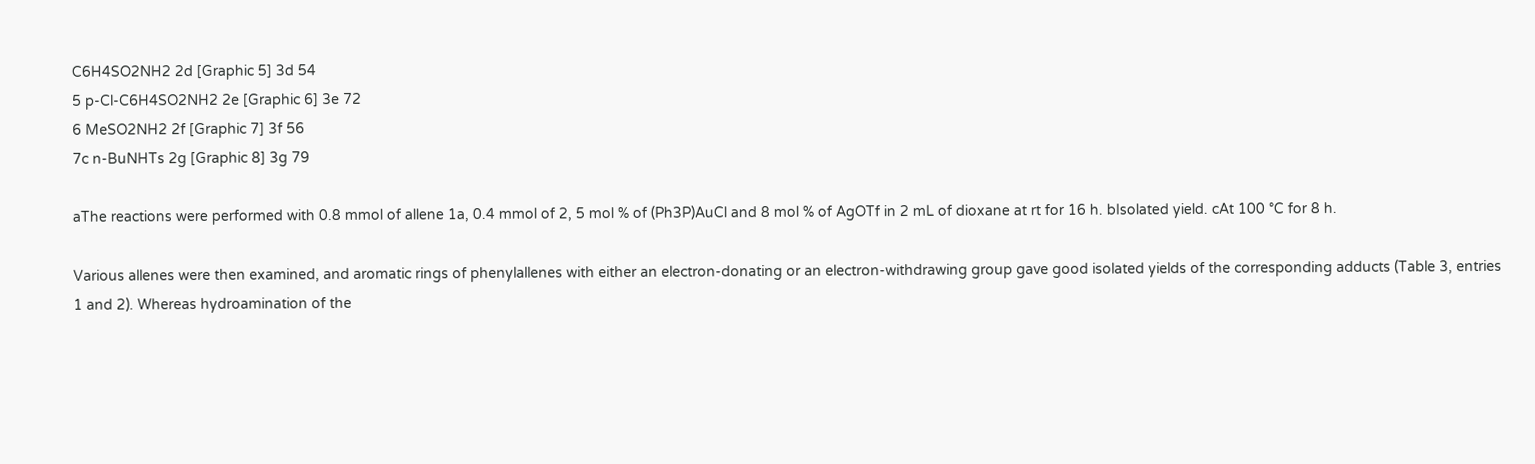C6H4SO2NH2 2d [Graphic 5] 3d 54
5 p-Cl-C6H4SO2NH2 2e [Graphic 6] 3e 72
6 MeSO2NH2 2f [Graphic 7] 3f 56
7c n-BuNHTs 2g [Graphic 8] 3g 79

aThe reactions were performed with 0.8 mmol of allene 1a, 0.4 mmol of 2, 5 mol % of (Ph3P)AuCl and 8 mol % of AgOTf in 2 mL of dioxane at rt for 16 h. bIsolated yield. cAt 100 °C for 8 h.

Various allenes were then examined, and aromatic rings of phenylallenes with either an electron-donating or an electron-withdrawing group gave good isolated yields of the corresponding adducts (Table 3, entries 1 and 2). Whereas hydroamination of the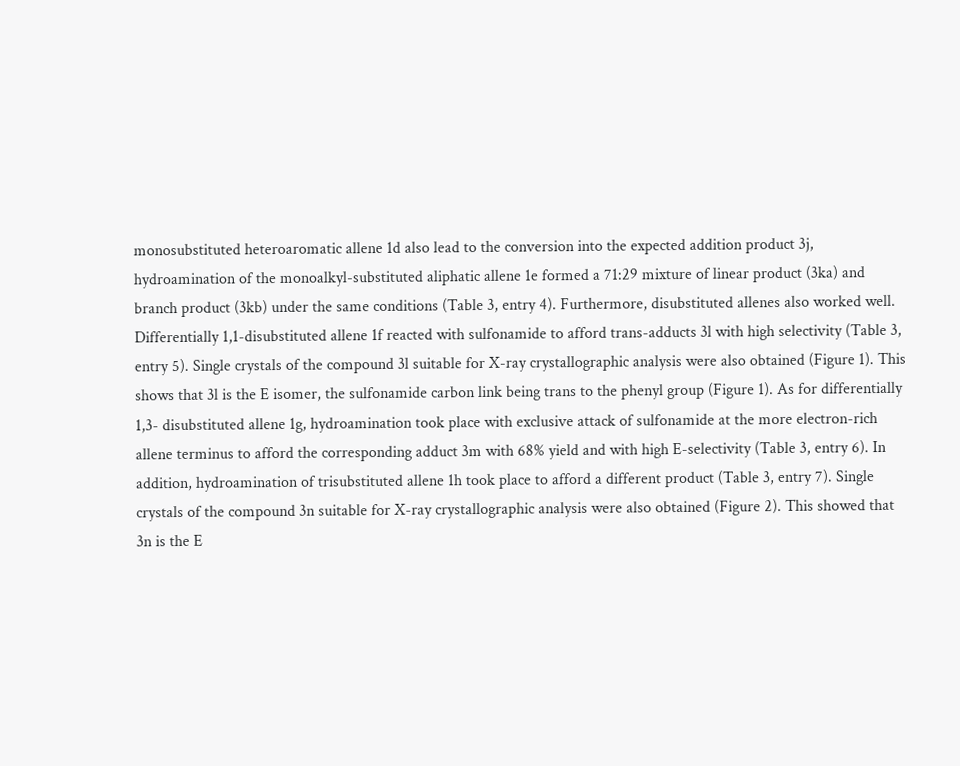monosubstituted heteroaromatic allene 1d also lead to the conversion into the expected addition product 3j, hydroamination of the monoalkyl-substituted aliphatic allene 1e formed a 71:29 mixture of linear product (3ka) and branch product (3kb) under the same conditions (Table 3, entry 4). Furthermore, disubstituted allenes also worked well. Differentially 1,1-disubstituted allene 1f reacted with sulfonamide to afford trans-adducts 3l with high selectivity (Table 3, entry 5). Single crystals of the compound 3l suitable for X-ray crystallographic analysis were also obtained (Figure 1). This shows that 3l is the E isomer, the sulfonamide carbon link being trans to the phenyl group (Figure 1). As for differentially 1,3- disubstituted allene 1g, hydroamination took place with exclusive attack of sulfonamide at the more electron-rich allene terminus to afford the corresponding adduct 3m with 68% yield and with high E-selectivity (Table 3, entry 6). In addition, hydroamination of trisubstituted allene 1h took place to afford a different product (Table 3, entry 7). Single crystals of the compound 3n suitable for X-ray crystallographic analysis were also obtained (Figure 2). This showed that 3n is the E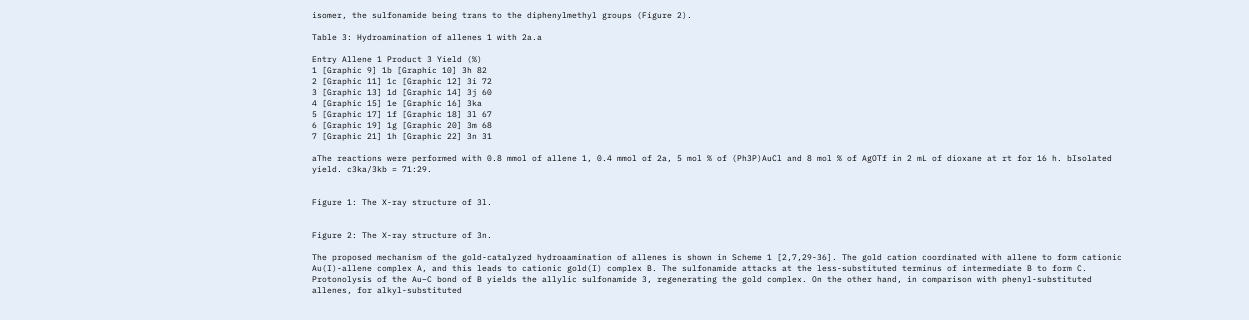isomer, the sulfonamide being trans to the diphenylmethyl groups (Figure 2).

Table 3: Hydroamination of allenes 1 with 2a.a

Entry Allene 1 Product 3 Yield (%)
1 [Graphic 9] 1b [Graphic 10] 3h 82
2 [Graphic 11] 1c [Graphic 12] 3i 72
3 [Graphic 13] 1d [Graphic 14] 3j 60
4 [Graphic 15] 1e [Graphic 16] 3ka
5 [Graphic 17] 1f [Graphic 18] 3l 67
6 [Graphic 19] 1g [Graphic 20] 3m 68
7 [Graphic 21] 1h [Graphic 22] 3n 31

aThe reactions were performed with 0.8 mmol of allene 1, 0.4 mmol of 2a, 5 mol % of (Ph3P)AuCl and 8 mol % of AgOTf in 2 mL of dioxane at rt for 16 h. bIsolated yield. c3ka/3kb = 71:29.


Figure 1: The X-ray structure of 3l.


Figure 2: The X-ray structure of 3n.

The proposed mechanism of the gold-catalyzed hydroaamination of allenes is shown in Scheme 1 [2,7,29-36]. The gold cation coordinated with allene to form cationic Au(I)-allene complex A, and this leads to cationic gold(I) complex B. The sulfonamide attacks at the less-substituted terminus of intermediate B to form C. Protonolysis of the Au–C bond of B yields the allylic sulfonamide 3, regenerating the gold complex. On the other hand, in comparison with phenyl-substituted allenes, for alkyl-substituted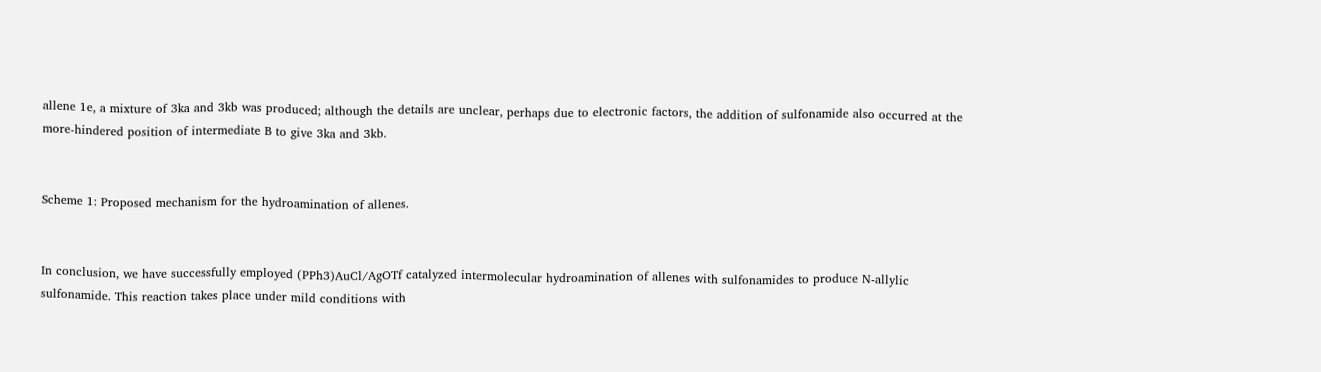allene 1e, a mixture of 3ka and 3kb was produced; although the details are unclear, perhaps due to electronic factors, the addition of sulfonamide also occurred at the more-hindered position of intermediate B to give 3ka and 3kb.


Scheme 1: Proposed mechanism for the hydroamination of allenes.


In conclusion, we have successfully employed (PPh3)AuCl/AgOTf catalyzed intermolecular hydroamination of allenes with sulfonamides to produce N-allylic sulfonamide. This reaction takes place under mild conditions with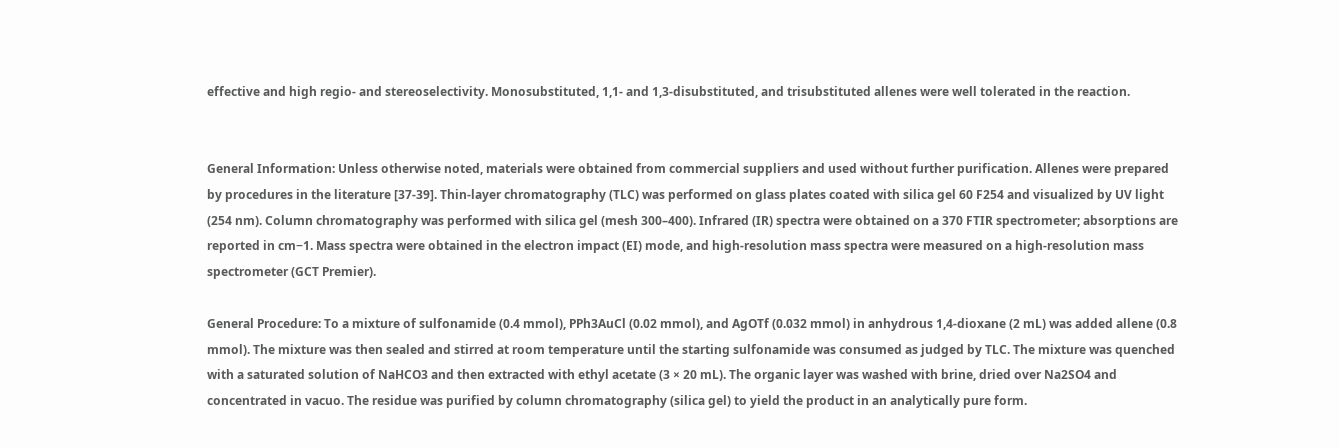effective and high regio- and stereoselectivity. Monosubstituted, 1,1- and 1,3-disubstituted, and trisubstituted allenes were well tolerated in the reaction.


General Information: Unless otherwise noted, materials were obtained from commercial suppliers and used without further purification. Allenes were prepared by procedures in the literature [37-39]. Thin-layer chromatography (TLC) was performed on glass plates coated with silica gel 60 F254 and visualized by UV light (254 nm). Column chromatography was performed with silica gel (mesh 300–400). Infrared (IR) spectra were obtained on a 370 FTIR spectrometer; absorptions are reported in cm−1. Mass spectra were obtained in the electron impact (EI) mode, and high-resolution mass spectra were measured on a high-resolution mass spectrometer (GCT Premier).

General Procedure: To a mixture of sulfonamide (0.4 mmol), PPh3AuCl (0.02 mmol), and AgOTf (0.032 mmol) in anhydrous 1,4-dioxane (2 mL) was added allene (0.8 mmol). The mixture was then sealed and stirred at room temperature until the starting sulfonamide was consumed as judged by TLC. The mixture was quenched with a saturated solution of NaHCO3 and then extracted with ethyl acetate (3 × 20 mL). The organic layer was washed with brine, dried over Na2SO4 and concentrated in vacuo. The residue was purified by column chromatography (silica gel) to yield the product in an analytically pure form.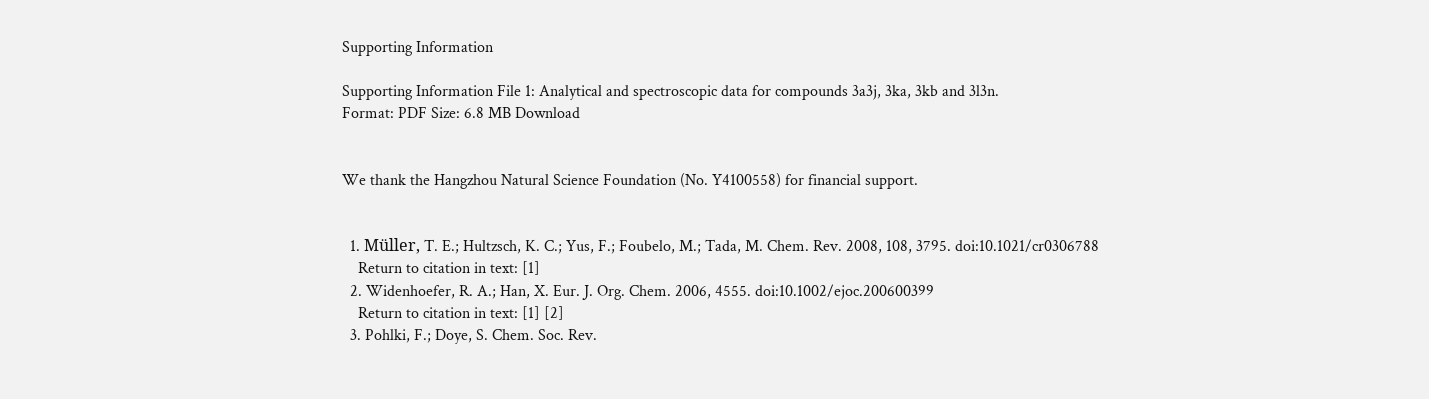Supporting Information

Supporting Information File 1: Analytical and spectroscopic data for compounds 3a3j, 3ka, 3kb and 3l3n.
Format: PDF Size: 6.8 MB Download


We thank the Hangzhou Natural Science Foundation (No. Y4100558) for financial support.


  1. Müller, T. E.; Hultzsch, K. C.; Yus, F.; Foubelo, M.; Tada, M. Chem. Rev. 2008, 108, 3795. doi:10.1021/cr0306788
    Return to citation in text: [1]
  2. Widenhoefer, R. A.; Han, X. Eur. J. Org. Chem. 2006, 4555. doi:10.1002/ejoc.200600399
    Return to citation in text: [1] [2]
  3. Pohlki, F.; Doye, S. Chem. Soc. Rev.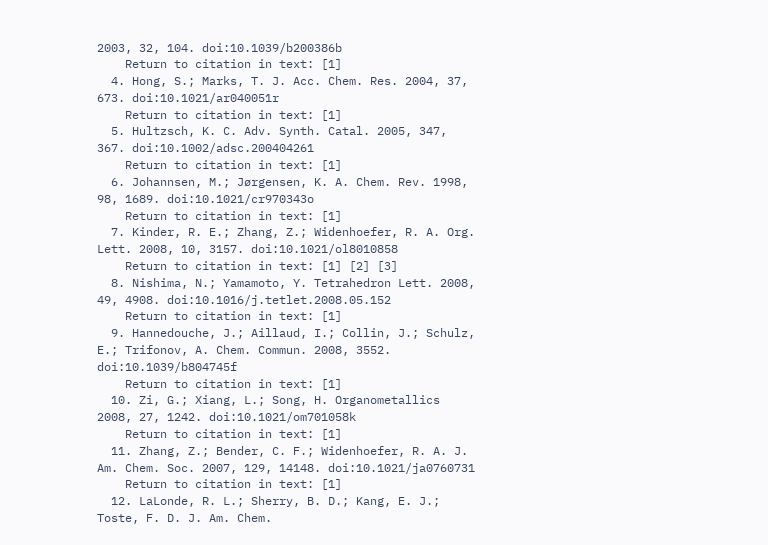2003, 32, 104. doi:10.1039/b200386b
    Return to citation in text: [1]
  4. Hong, S.; Marks, T. J. Acc. Chem. Res. 2004, 37, 673. doi:10.1021/ar040051r
    Return to citation in text: [1]
  5. Hultzsch, K. C. Adv. Synth. Catal. 2005, 347, 367. doi:10.1002/adsc.200404261
    Return to citation in text: [1]
  6. Johannsen, M.; Jørgensen, K. A. Chem. Rev. 1998, 98, 1689. doi:10.1021/cr970343o
    Return to citation in text: [1]
  7. Kinder, R. E.; Zhang, Z.; Widenhoefer, R. A. Org. Lett. 2008, 10, 3157. doi:10.1021/ol8010858
    Return to citation in text: [1] [2] [3]
  8. Nishima, N.; Yamamoto, Y. Tetrahedron Lett. 2008, 49, 4908. doi:10.1016/j.tetlet.2008.05.152
    Return to citation in text: [1]
  9. Hannedouche, J.; Aillaud, I.; Collin, J.; Schulz, E.; Trifonov, A. Chem. Commun. 2008, 3552. doi:10.1039/b804745f
    Return to citation in text: [1]
  10. Zi, G.; Xiang, L.; Song, H. Organometallics 2008, 27, 1242. doi:10.1021/om701058k
    Return to citation in text: [1]
  11. Zhang, Z.; Bender, C. F.; Widenhoefer, R. A. J. Am. Chem. Soc. 2007, 129, 14148. doi:10.1021/ja0760731
    Return to citation in text: [1]
  12. LaLonde, R. L.; Sherry, B. D.; Kang, E. J.; Toste, F. D. J. Am. Chem.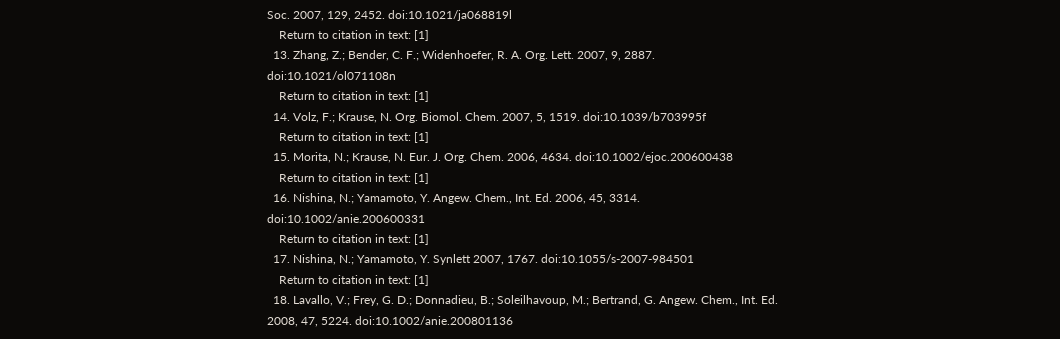Soc. 2007, 129, 2452. doi:10.1021/ja068819l
    Return to citation in text: [1]
  13. Zhang, Z.; Bender, C. F.; Widenhoefer, R. A. Org. Lett. 2007, 9, 2887. doi:10.1021/ol071108n
    Return to citation in text: [1]
  14. Volz, F.; Krause, N. Org. Biomol. Chem. 2007, 5, 1519. doi:10.1039/b703995f
    Return to citation in text: [1]
  15. Morita, N.; Krause, N. Eur. J. Org. Chem. 2006, 4634. doi:10.1002/ejoc.200600438
    Return to citation in text: [1]
  16. Nishina, N.; Yamamoto, Y. Angew. Chem., Int. Ed. 2006, 45, 3314. doi:10.1002/anie.200600331
    Return to citation in text: [1]
  17. Nishina, N.; Yamamoto, Y. Synlett 2007, 1767. doi:10.1055/s-2007-984501
    Return to citation in text: [1]
  18. Lavallo, V.; Frey, G. D.; Donnadieu, B.; Soleilhavoup, M.; Bertrand, G. Angew. Chem., Int. Ed. 2008, 47, 5224. doi:10.1002/anie.200801136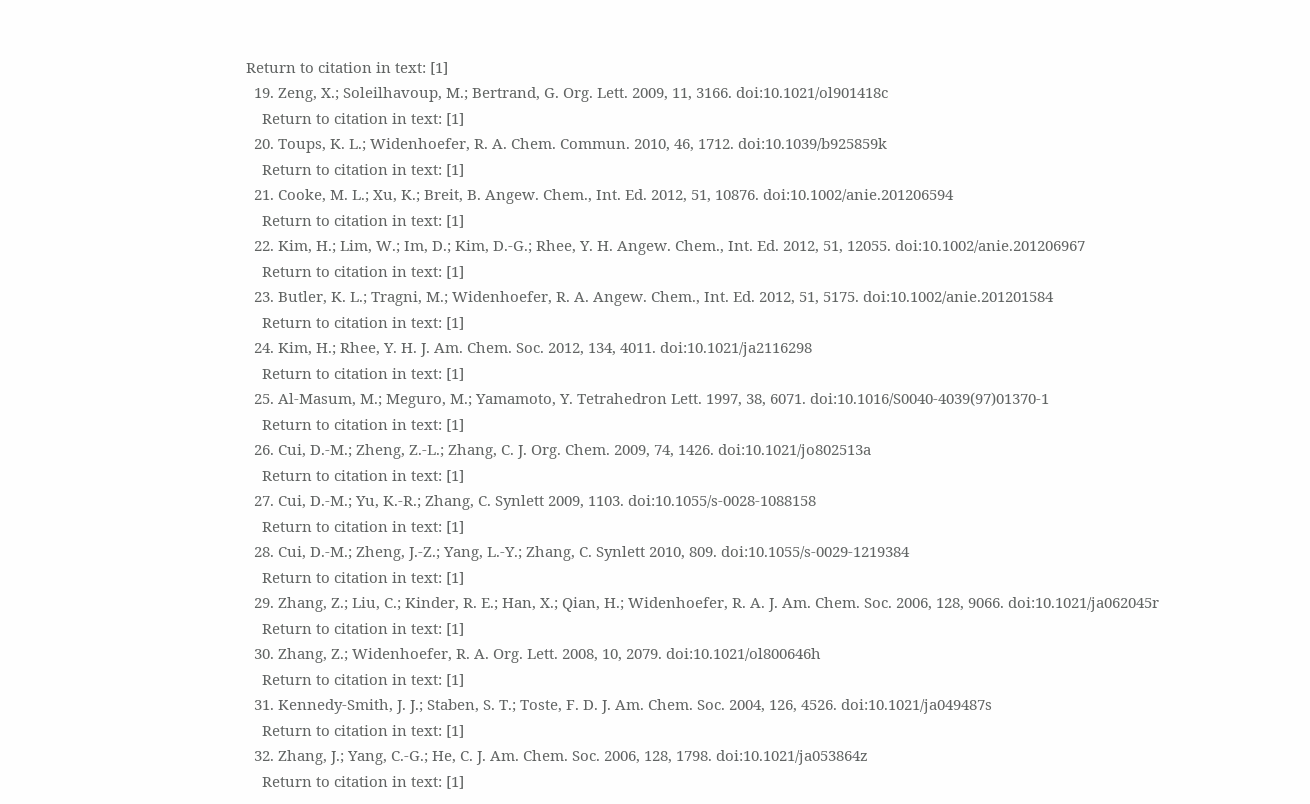Return to citation in text: [1]
  19. Zeng, X.; Soleilhavoup, M.; Bertrand, G. Org. Lett. 2009, 11, 3166. doi:10.1021/ol901418c
    Return to citation in text: [1]
  20. Toups, K. L.; Widenhoefer, R. A. Chem. Commun. 2010, 46, 1712. doi:10.1039/b925859k
    Return to citation in text: [1]
  21. Cooke, M. L.; Xu, K.; Breit, B. Angew. Chem., Int. Ed. 2012, 51, 10876. doi:10.1002/anie.201206594
    Return to citation in text: [1]
  22. Kim, H.; Lim, W.; Im, D.; Kim, D.-G.; Rhee, Y. H. Angew. Chem., Int. Ed. 2012, 51, 12055. doi:10.1002/anie.201206967
    Return to citation in text: [1]
  23. Butler, K. L.; Tragni, M.; Widenhoefer, R. A. Angew. Chem., Int. Ed. 2012, 51, 5175. doi:10.1002/anie.201201584
    Return to citation in text: [1]
  24. Kim, H.; Rhee, Y. H. J. Am. Chem. Soc. 2012, 134, 4011. doi:10.1021/ja2116298
    Return to citation in text: [1]
  25. Al-Masum, M.; Meguro, M.; Yamamoto, Y. Tetrahedron Lett. 1997, 38, 6071. doi:10.1016/S0040-4039(97)01370-1
    Return to citation in text: [1]
  26. Cui, D.-M.; Zheng, Z.-L.; Zhang, C. J. Org. Chem. 2009, 74, 1426. doi:10.1021/jo802513a
    Return to citation in text: [1]
  27. Cui, D.-M.; Yu, K.-R.; Zhang, C. Synlett 2009, 1103. doi:10.1055/s-0028-1088158
    Return to citation in text: [1]
  28. Cui, D.-M.; Zheng, J.-Z.; Yang, L.-Y.; Zhang, C. Synlett 2010, 809. doi:10.1055/s-0029-1219384
    Return to citation in text: [1]
  29. Zhang, Z.; Liu, C.; Kinder, R. E.; Han, X.; Qian, H.; Widenhoefer, R. A. J. Am. Chem. Soc. 2006, 128, 9066. doi:10.1021/ja062045r
    Return to citation in text: [1]
  30. Zhang, Z.; Widenhoefer, R. A. Org. Lett. 2008, 10, 2079. doi:10.1021/ol800646h
    Return to citation in text: [1]
  31. Kennedy-Smith, J. J.; Staben, S. T.; Toste, F. D. J. Am. Chem. Soc. 2004, 126, 4526. doi:10.1021/ja049487s
    Return to citation in text: [1]
  32. Zhang, J.; Yang, C.-G.; He, C. J. Am. Chem. Soc. 2006, 128, 1798. doi:10.1021/ja053864z
    Return to citation in text: [1]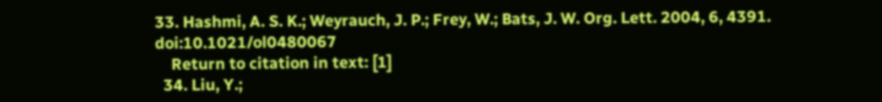33. Hashmi, A. S. K.; Weyrauch, J. P.; Frey, W.; Bats, J. W. Org. Lett. 2004, 6, 4391. doi:10.1021/ol0480067
    Return to citation in text: [1]
  34. Liu, Y.;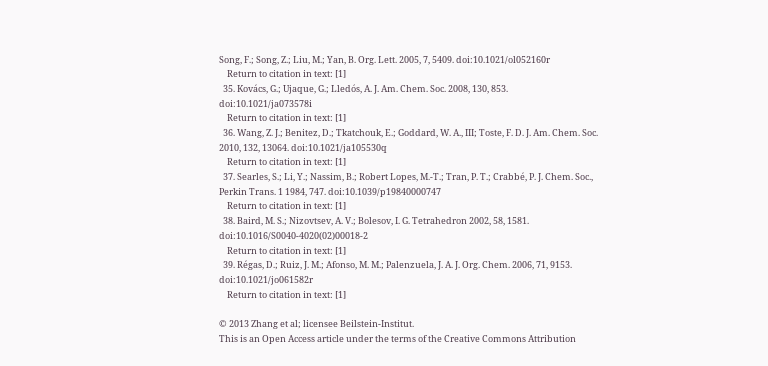Song, F.; Song, Z.; Liu, M.; Yan, B. Org. Lett. 2005, 7, 5409. doi:10.1021/ol052160r
    Return to citation in text: [1]
  35. Kovács, G.; Ujaque, G.; Lledós, A. J. Am. Chem. Soc. 2008, 130, 853. doi:10.1021/ja073578i
    Return to citation in text: [1]
  36. Wang, Z. J.; Benitez, D.; Tkatchouk, E.; Goddard, W. A., III; Toste, F. D. J. Am. Chem. Soc. 2010, 132, 13064. doi:10.1021/ja105530q
    Return to citation in text: [1]
  37. Searles, S.; Li, Y.; Nassim, B.; Robert Lopes, M.-T.; Tran, P. T.; Crabbé, P. J. Chem. Soc., Perkin Trans. 1 1984, 747. doi:10.1039/p19840000747
    Return to citation in text: [1]
  38. Baird, M. S.; Nizovtsev, A. V.; Bolesov, I. G. Tetrahedron 2002, 58, 1581. doi:10.1016/S0040-4020(02)00018-2
    Return to citation in text: [1]
  39. Régas, D.; Ruiz, J. M.; Afonso, M. M.; Palenzuela, J. A. J. Org. Chem. 2006, 71, 9153. doi:10.1021/jo061582r
    Return to citation in text: [1]

© 2013 Zhang et al; licensee Beilstein-Institut.
This is an Open Access article under the terms of the Creative Commons Attribution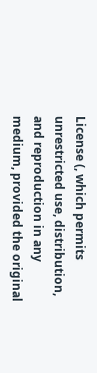License (, which permits unrestricted use, distribution, and reproduction in any medium, provided the original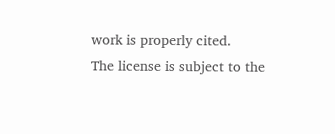work is properly cited.
The license is subject to the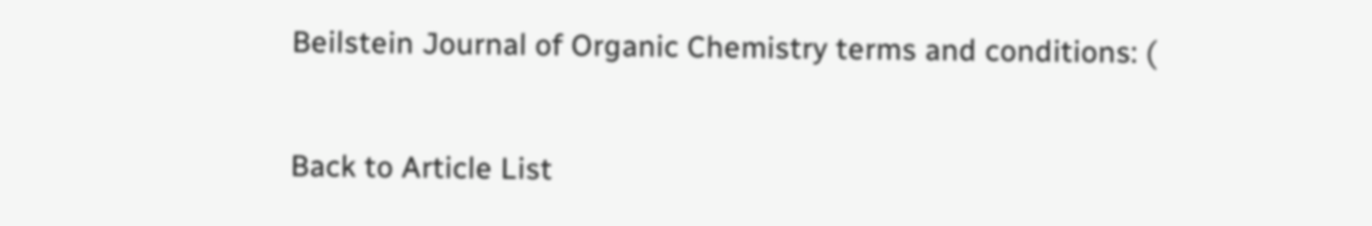Beilstein Journal of Organic Chemistry terms and conditions: (

Back to Article List